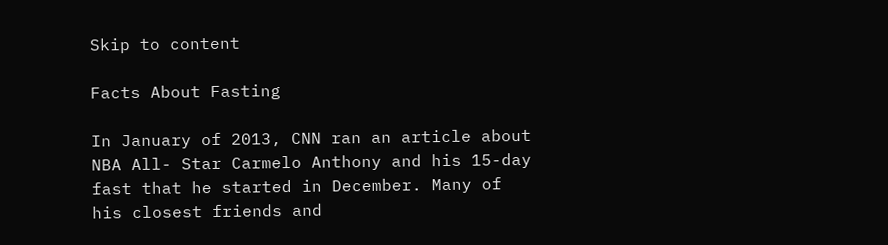Skip to content

Facts About Fasting

In January of 2013, CNN ran an article about NBA All- Star Carmelo Anthony and his 15-day fast that he started in December. Many of his closest friends and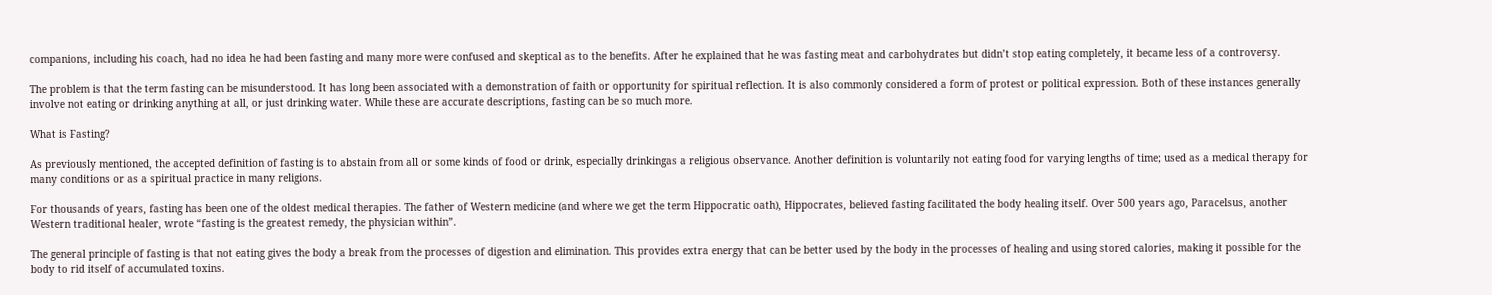companions, including his coach, had no idea he had been fasting and many more were confused and skeptical as to the benefits. After he explained that he was fasting meat and carbohydrates but didn’t stop eating completely, it became less of a controversy.

The problem is that the term fasting can be misunderstood. It has long been associated with a demonstration of faith or opportunity for spiritual reflection. It is also commonly considered a form of protest or political expression. Both of these instances generally involve not eating or drinking anything at all, or just drinking water. While these are accurate descriptions, fasting can be so much more.

What is Fasting?

As previously mentioned, the accepted definition of fasting is to abstain from all or some kinds of food or drink, especially drinkingas a religious observance. Another definition is voluntarily not eating food for varying lengths of time; used as a medical therapy for many conditions or as a spiritual practice in many religions.

For thousands of years, fasting has been one of the oldest medical therapies. The father of Western medicine (and where we get the term Hippocratic oath), Hippocrates, believed fasting facilitated the body healing itself. Over 500 years ago, Paracelsus, another Western traditional healer, wrote “fasting is the greatest remedy, the physician within”.

The general principle of fasting is that not eating gives the body a break from the processes of digestion and elimination. This provides extra energy that can be better used by the body in the processes of healing and using stored calories, making it possible for the body to rid itself of accumulated toxins.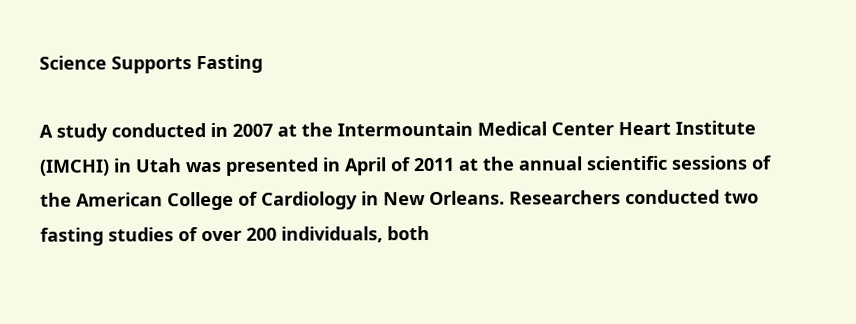Science Supports Fasting

A study conducted in 2007 at the Intermountain Medical Center Heart Institute (IMCHI) in Utah was presented in April of 2011 at the annual scientific sessions of the American College of Cardiology in New Orleans. Researchers conducted two fasting studies of over 200 individuals, both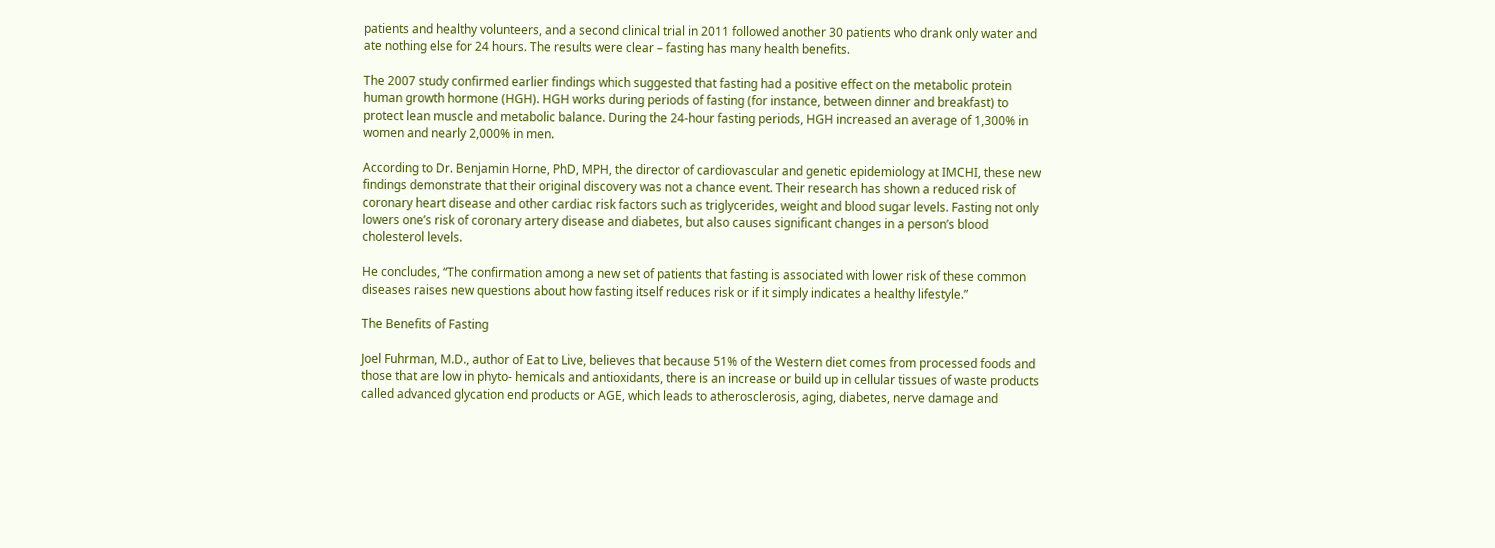patients and healthy volunteers, and a second clinical trial in 2011 followed another 30 patients who drank only water and ate nothing else for 24 hours. The results were clear – fasting has many health benefits.

The 2007 study confirmed earlier findings which suggested that fasting had a positive effect on the metabolic protein human growth hormone (HGH). HGH works during periods of fasting (for instance, between dinner and breakfast) to protect lean muscle and metabolic balance. During the 24-hour fasting periods, HGH increased an average of 1,300% in women and nearly 2,000% in men.

According to Dr. Benjamin Horne, PhD, MPH, the director of cardiovascular and genetic epidemiology at IMCHI, these new findings demonstrate that their original discovery was not a chance event. Their research has shown a reduced risk of coronary heart disease and other cardiac risk factors such as triglycerides, weight and blood sugar levels. Fasting not only lowers one’s risk of coronary artery disease and diabetes, but also causes significant changes in a person’s blood cholesterol levels.

He concludes, “The confirmation among a new set of patients that fasting is associated with lower risk of these common diseases raises new questions about how fasting itself reduces risk or if it simply indicates a healthy lifestyle.”

The Benefits of Fasting

Joel Fuhrman, M.D., author of Eat to Live, believes that because 51% of the Western diet comes from processed foods and those that are low in phyto- hemicals and antioxidants, there is an increase or build up in cellular tissues of waste products called advanced glycation end products or AGE, which leads to atherosclerosis, aging, diabetes, nerve damage and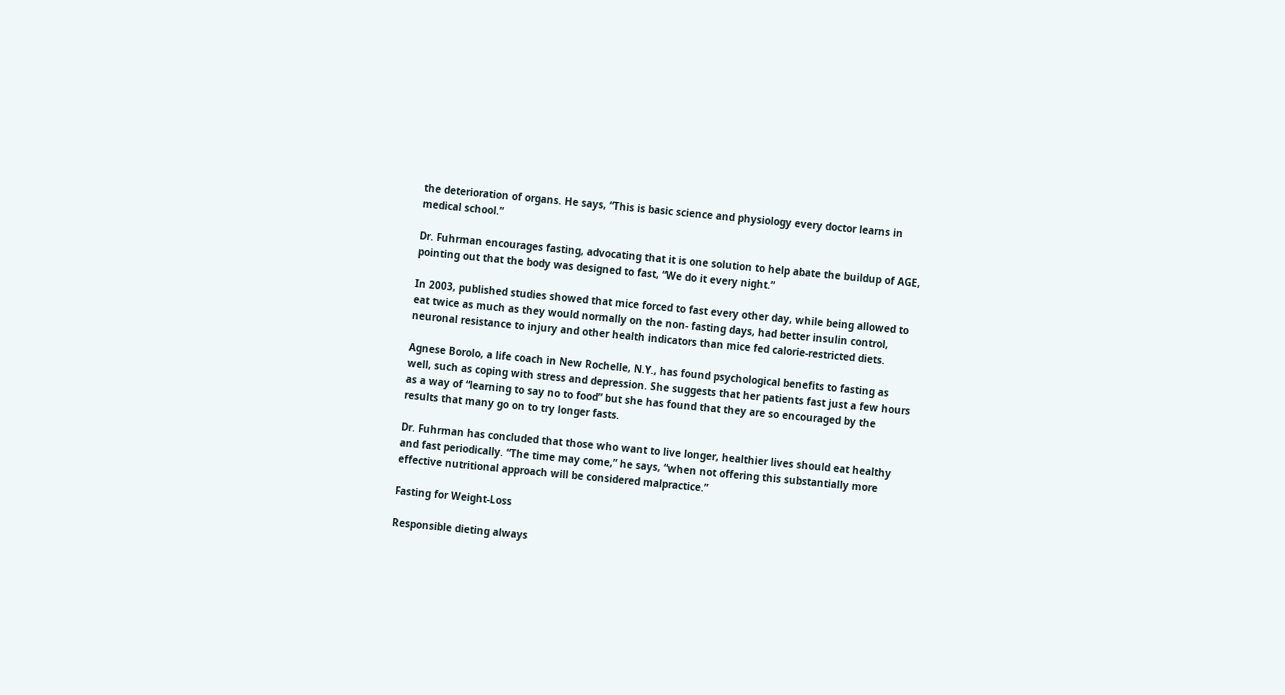the deterioration of organs. He says, “This is basic science and physiology every doctor learns in medical school.”

Dr. Fuhrman encourages fasting, advocating that it is one solution to help abate the buildup of AGE, pointing out that the body was designed to fast, “We do it every night.”

In 2003, published studies showed that mice forced to fast every other day, while being allowed to eat twice as much as they would normally on the non- fasting days, had better insulin control, neuronal resistance to injury and other health indicators than mice fed calorie-restricted diets.

Agnese Borolo, a life coach in New Rochelle, N.Y., has found psychological benefits to fasting as well, such as coping with stress and depression. She suggests that her patients fast just a few hours as a way of “learning to say no to food” but she has found that they are so encouraged by the results that many go on to try longer fasts.

Dr. Fuhrman has concluded that those who want to live longer, healthier lives should eat healthy and fast periodically. “The time may come,” he says, “when not offering this substantially more effective nutritional approach will be considered malpractice.”

Fasting for Weight-Loss

Responsible dieting always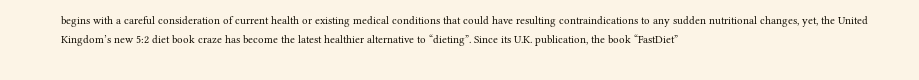begins with a careful consideration of current health or existing medical conditions that could have resulting contraindications to any sudden nutritional changes, yet, the United Kingdom’s new 5:2 diet book craze has become the latest healthier alternative to “dieting”. Since its U.K. publication, the book “FastDiet”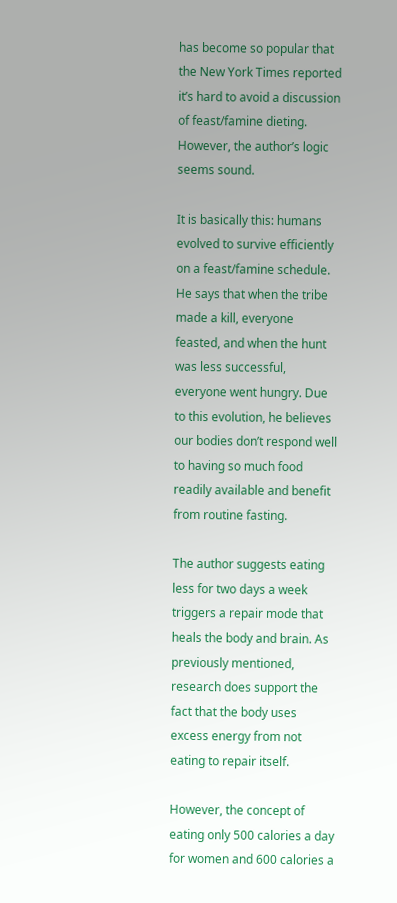has become so popular that the New York Times reported it’s hard to avoid a discussion of feast/famine dieting. However, the author’s logic seems sound.

It is basically this: humans evolved to survive efficiently on a feast/famine schedule. He says that when the tribe made a kill, everyone feasted, and when the hunt was less successful, everyone went hungry. Due to this evolution, he believes our bodies don’t respond well to having so much food readily available and benefit from routine fasting.

The author suggests eating less for two days a week triggers a repair mode that heals the body and brain. As previously mentioned, research does support the fact that the body uses excess energy from not eating to repair itself.

However, the concept of eating only 500 calories a day for women and 600 calories a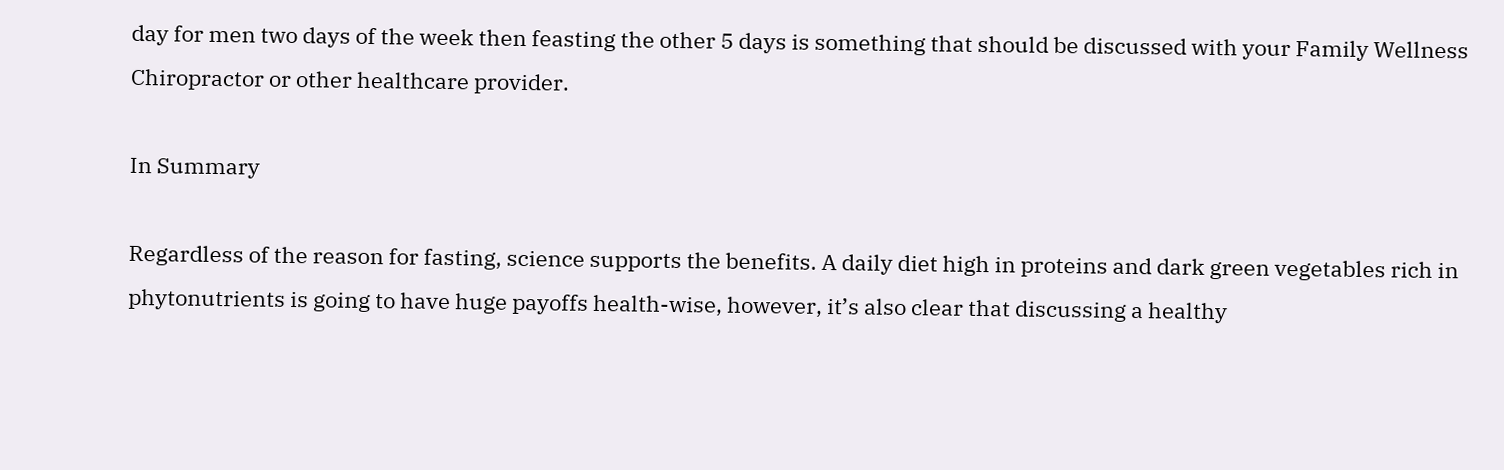day for men two days of the week then feasting the other 5 days is something that should be discussed with your Family Wellness Chiropractor or other healthcare provider.

In Summary

Regardless of the reason for fasting, science supports the benefits. A daily diet high in proteins and dark green vegetables rich in phytonutrients is going to have huge payoffs health-wise, however, it’s also clear that discussing a healthy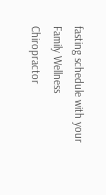fasting schedule with your Family Wellness Chiropractor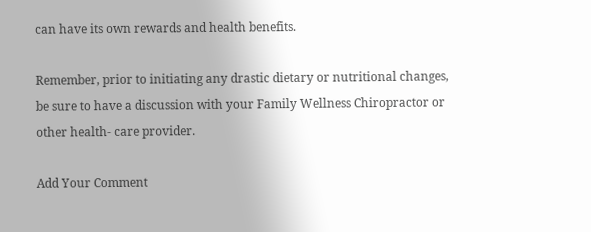can have its own rewards and health benefits.

Remember, prior to initiating any drastic dietary or nutritional changes, be sure to have a discussion with your Family Wellness Chiropractor or other health- care provider.

Add Your Comment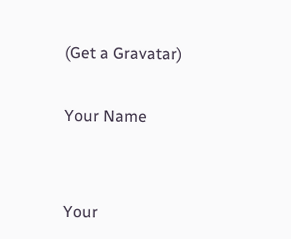(Get a Gravatar)

Your Name


Your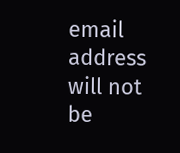email address will not be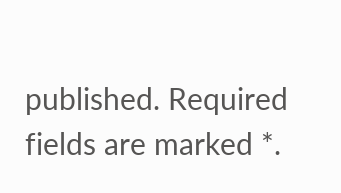published. Required fields are marked *.